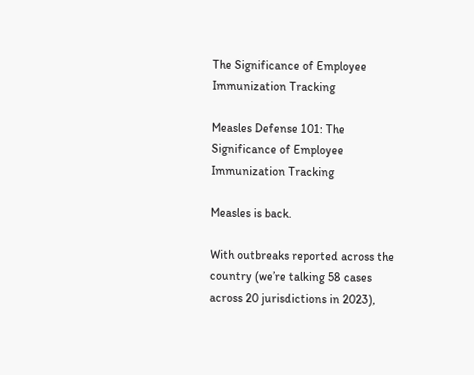The Significance of Employee Immunization Tracking

Measles Defense 101: The Significance of Employee Immunization Tracking

Measles is back.

With outbreaks reported across the country (we’re talking 58 cases across 20 jurisdictions in 2023),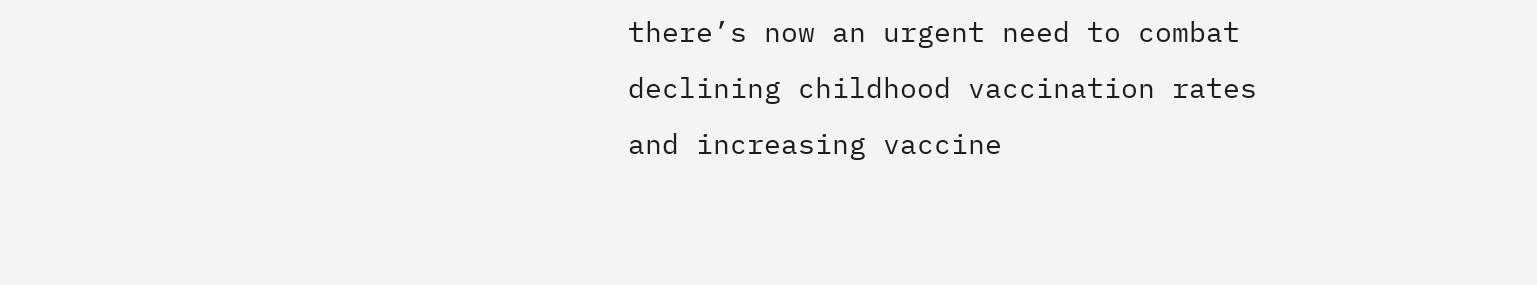there’s now an urgent need to combat declining childhood vaccination rates and increasing vaccine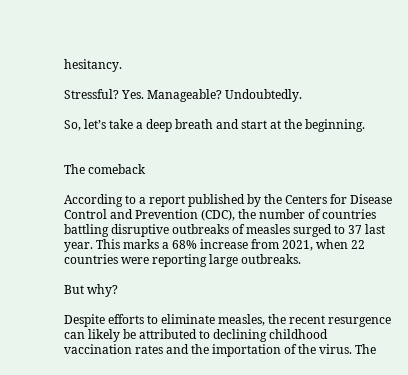hesitancy.

Stressful? Yes. Manageable? Undoubtedly.

So, let’s take a deep breath and start at the beginning.


The comeback

According to a report published by the Centers for Disease Control and Prevention (CDC), the number of countries battling disruptive outbreaks of measles surged to 37 last year. This marks a 68% increase from 2021, when 22 countries were reporting large outbreaks.

But why?

Despite efforts to eliminate measles, the recent resurgence can likely be attributed to declining childhood vaccination rates and the importation of the virus. The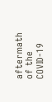aftermath of the COVID-19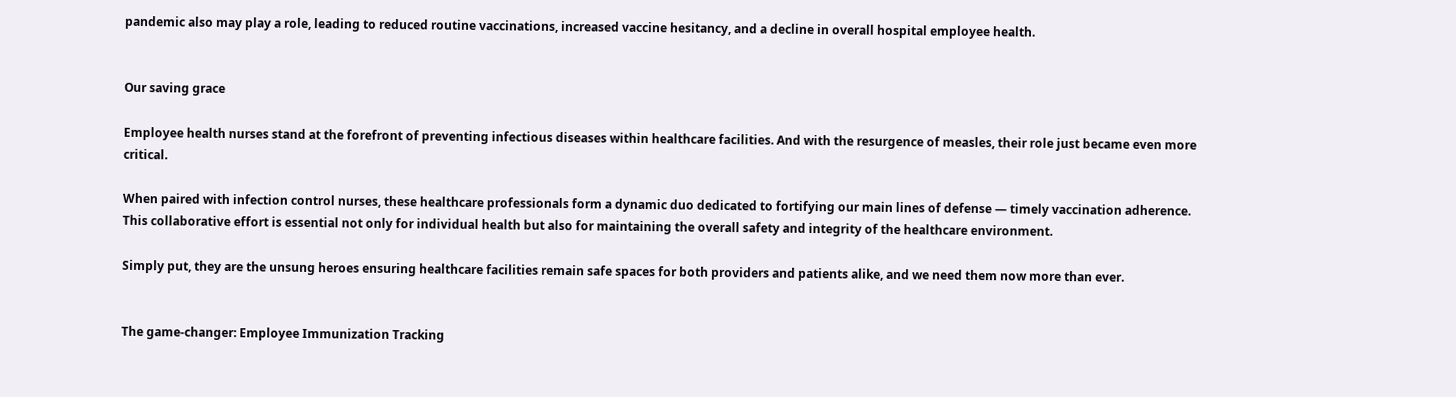pandemic also may play a role, leading to reduced routine vaccinations, increased vaccine hesitancy, and a decline in overall hospital employee health.


Our saving grace

Employee health nurses stand at the forefront of preventing infectious diseases within healthcare facilities. And with the resurgence of measles, their role just became even more critical.

When paired with infection control nurses, these healthcare professionals form a dynamic duo dedicated to fortifying our main lines of defense — timely vaccination adherence. This collaborative effort is essential not only for individual health but also for maintaining the overall safety and integrity of the healthcare environment.

Simply put, they are the unsung heroes ensuring healthcare facilities remain safe spaces for both providers and patients alike, and we need them now more than ever.


The game-changer: Employee Immunization Tracking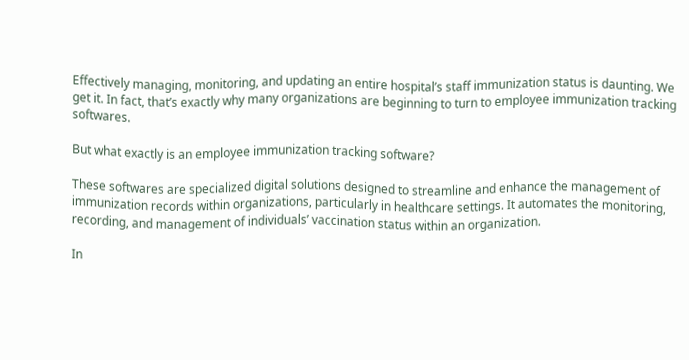Effectively managing, monitoring, and updating an entire hospital’s staff immunization status is daunting. We get it. In fact, that’s exactly why many organizations are beginning to turn to employee immunization tracking softwares.

But what exactly is an employee immunization tracking software?

These softwares are specialized digital solutions designed to streamline and enhance the management of immunization records within organizations, particularly in healthcare settings. It automates the monitoring, recording, and management of individuals’ vaccination status within an organization.

In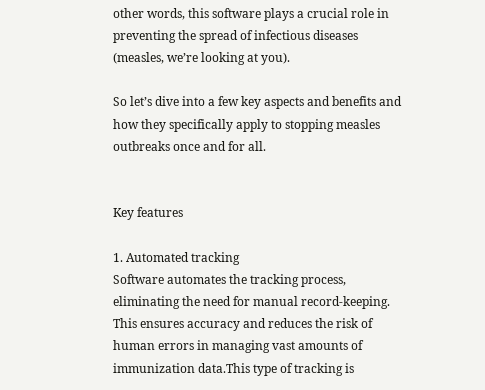other words, this software plays a crucial role in preventing the spread of infectious diseases (measles, we’re looking at you).

So let’s dive into a few key aspects and benefits and how they specifically apply to stopping measles outbreaks once and for all.


Key features

1. Automated tracking
Software automates the tracking process, eliminating the need for manual record-keeping. This ensures accuracy and reduces the risk of human errors in managing vast amounts of immunization data.This type of tracking is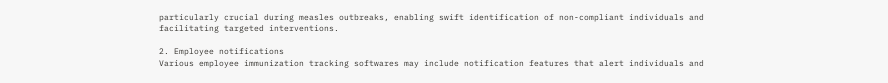particularly crucial during measles outbreaks, enabling swift identification of non-compliant individuals and facilitating targeted interventions.

2. Employee notifications
Various employee immunization tracking softwares may include notification features that alert individuals and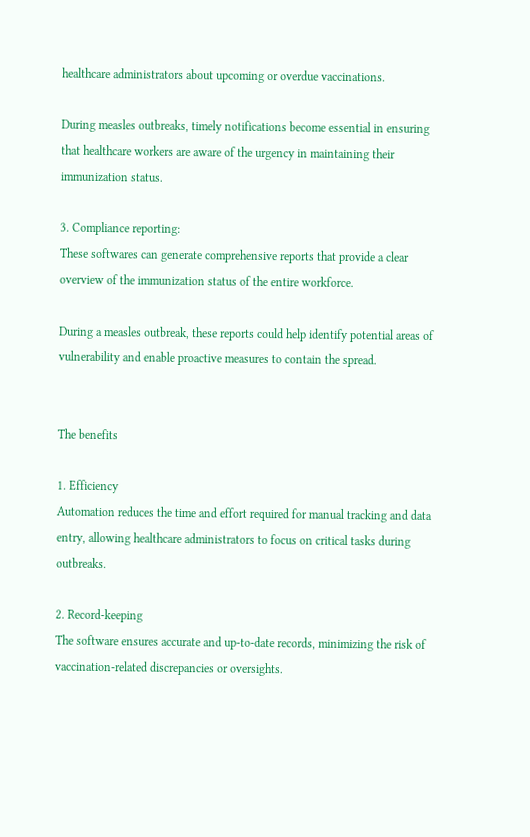healthcare administrators about upcoming or overdue vaccinations.

During measles outbreaks, timely notifications become essential in ensuring that healthcare workers are aware of the urgency in maintaining their immunization status.

3. Compliance reporting:
These softwares can generate comprehensive reports that provide a clear overview of the immunization status of the entire workforce.

During a measles outbreak, these reports could help identify potential areas of vulnerability and enable proactive measures to contain the spread.


The benefits

1. Efficiency
Automation reduces the time and effort required for manual tracking and data entry, allowing healthcare administrators to focus on critical tasks during outbreaks.

2. Record-keeping
The software ensures accurate and up-to-date records, minimizing the risk of vaccination-related discrepancies or oversights.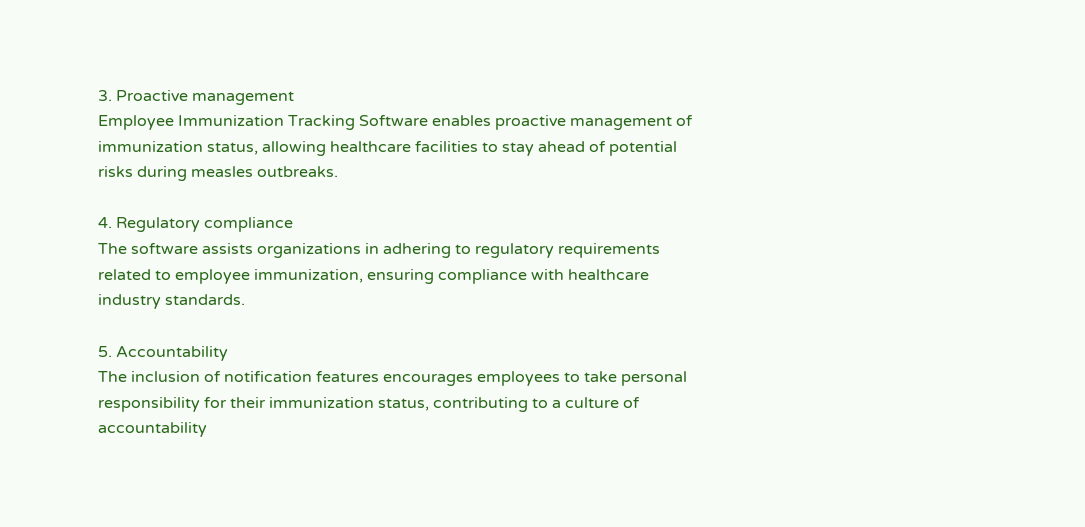3. Proactive management
Employee Immunization Tracking Software enables proactive management of immunization status, allowing healthcare facilities to stay ahead of potential risks during measles outbreaks.

4. Regulatory compliance
The software assists organizations in adhering to regulatory requirements related to employee immunization, ensuring compliance with healthcare industry standards.

5. Accountability
The inclusion of notification features encourages employees to take personal responsibility for their immunization status, contributing to a culture of accountability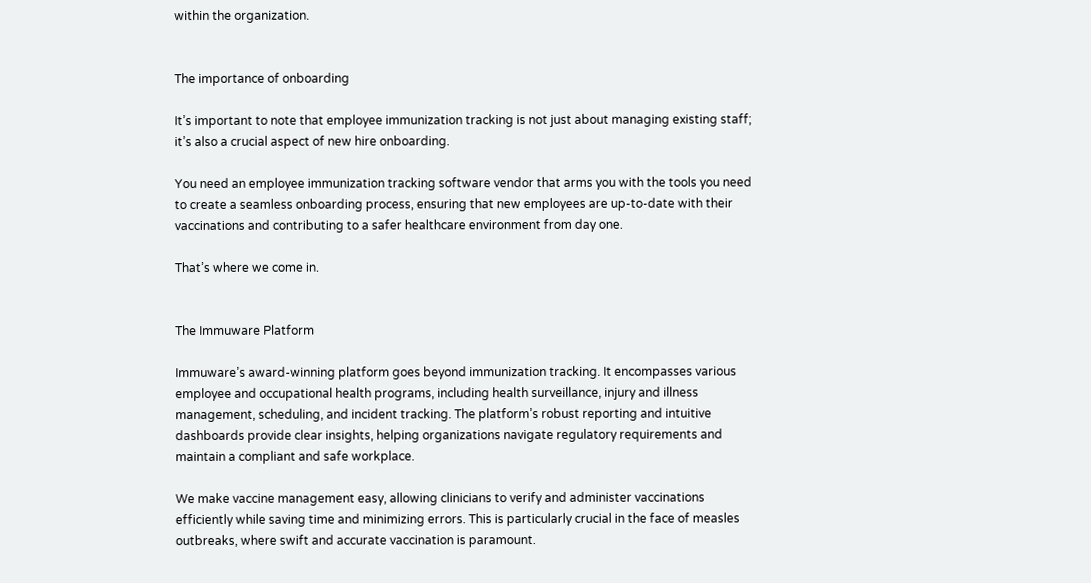within the organization.


The importance of onboarding

It’s important to note that employee immunization tracking is not just about managing existing staff; it’s also a crucial aspect of new hire onboarding.

You need an employee immunization tracking software vendor that arms you with the tools you need to create a seamless onboarding process, ensuring that new employees are up-to-date with their vaccinations and contributing to a safer healthcare environment from day one.

That’s where we come in.


The Immuware Platform

Immuware’s award-winning platform goes beyond immunization tracking. It encompasses various employee and occupational health programs, including health surveillance, injury and illness management, scheduling, and incident tracking. The platform’s robust reporting and intuitive dashboards provide clear insights, helping organizations navigate regulatory requirements and maintain a compliant and safe workplace.

We make vaccine management easy, allowing clinicians to verify and administer vaccinations efficiently while saving time and minimizing errors. This is particularly crucial in the face of measles outbreaks, where swift and accurate vaccination is paramount.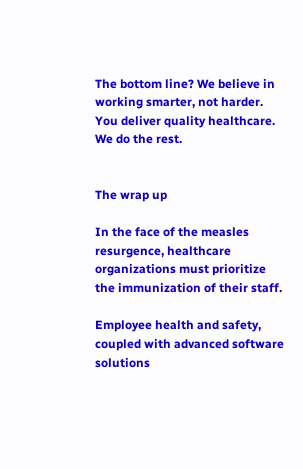The bottom line? We believe in working smarter, not harder. You deliver quality healthcare. We do the rest.


The wrap up

In the face of the measles resurgence, healthcare organizations must prioritize the immunization of their staff.

Employee health and safety, coupled with advanced software solutions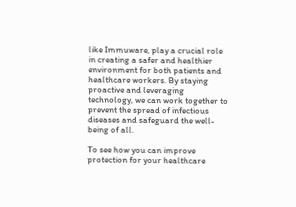like Immuware, play a crucial role in creating a safer and healthier environment for both patients and healthcare workers. By staying proactive and leveraging technology, we can work together to prevent the spread of infectious diseases and safeguard the well-being of all.

To see how you can improve protection for your healthcare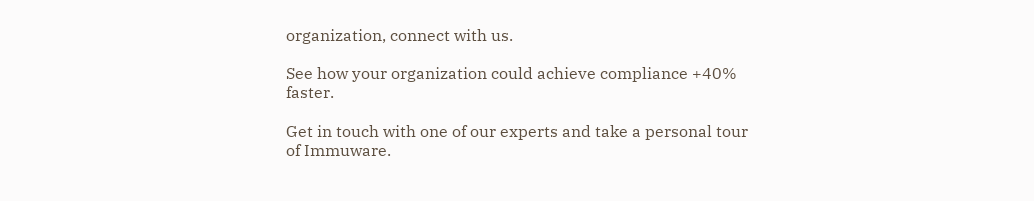organization, connect with us.

See how your organization could achieve compliance +40% faster.

Get in touch with one of our experts and take a personal tour of Immuware.